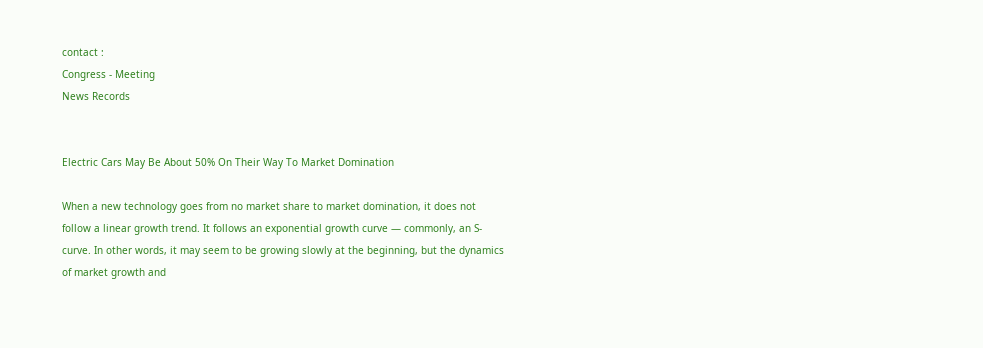contact :
Congress - Meeting
News Records


Electric Cars May Be About 50% On Their Way To Market Domination

When a new technology goes from no market share to market domination, it does not follow a linear growth trend. It follows an exponential growth curve — commonly, an S-curve. In other words, it may seem to be growing slowly at the beginning, but the dynamics of market growth and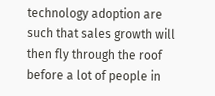technology adoption are such that sales growth will then fly through the roof before a lot of people in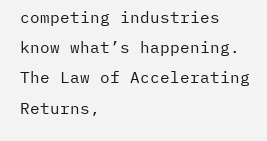competing industries know what’s happening. The Law of Accelerating Returns,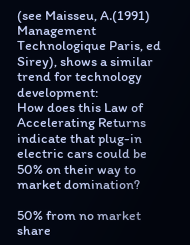(see Maisseu, A.(1991) Management Technologique Paris, ed Sirey), shows a similar trend for technology development:
How does this Law of Accelerating Returns indicate that plug-in electric cars could be 50% on their way to market domination?

50% from no market share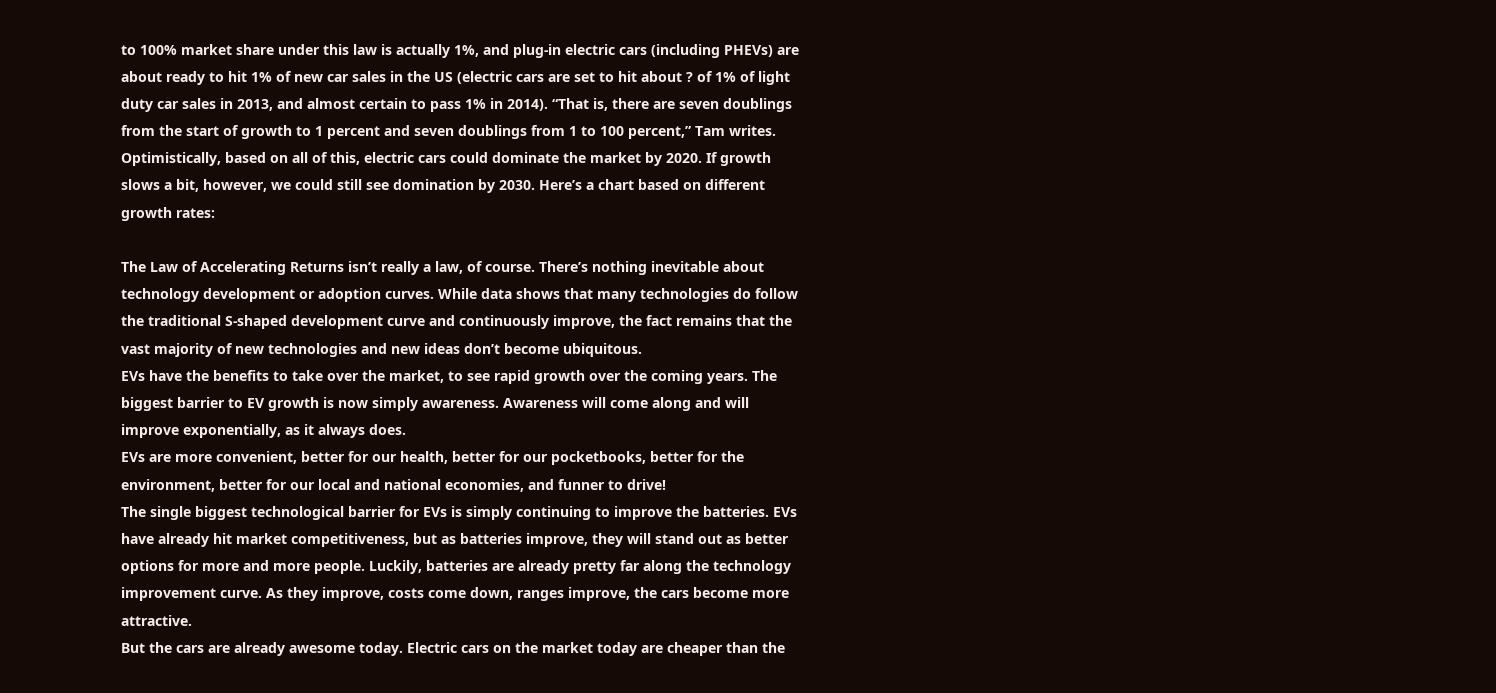to 100% market share under this law is actually 1%, and plug-in electric cars (including PHEVs) are about ready to hit 1% of new car sales in the US (electric cars are set to hit about ? of 1% of light duty car sales in 2013, and almost certain to pass 1% in 2014). “That is, there are seven doublings from the start of growth to 1 percent and seven doublings from 1 to 100 percent,” Tam writes.
Optimistically, based on all of this, electric cars could dominate the market by 2020. If growth slows a bit, however, we could still see domination by 2030. Here’s a chart based on different growth rates:

The Law of Accelerating Returns isn’t really a law, of course. There’s nothing inevitable about technology development or adoption curves. While data shows that many technologies do follow the traditional S-shaped development curve and continuously improve, the fact remains that the vast majority of new technologies and new ideas don’t become ubiquitous.
EVs have the benefits to take over the market, to see rapid growth over the coming years. The biggest barrier to EV growth is now simply awareness. Awareness will come along and will improve exponentially, as it always does.
EVs are more convenient, better for our health, better for our pocketbooks, better for the environment, better for our local and national economies, and funner to drive!
The single biggest technological barrier for EVs is simply continuing to improve the batteries. EVs have already hit market competitiveness, but as batteries improve, they will stand out as better options for more and more people. Luckily, batteries are already pretty far along the technology improvement curve. As they improve, costs come down, ranges improve, the cars become more attractive.
But the cars are already awesome today. Electric cars on the market today are cheaper than the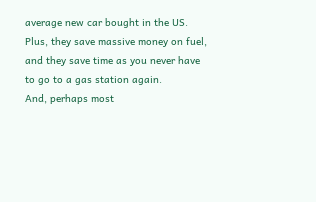average new car bought in the US. Plus, they save massive money on fuel, and they save time as you never have to go to a gas station again.
And, perhaps most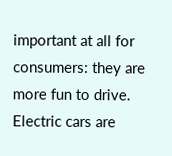important at all for consumers: they are more fun to drive. Electric cars are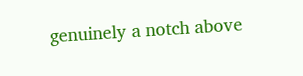genuinely a notch above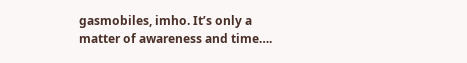gasmobiles, imho. It’s only a matter of awareness and time….